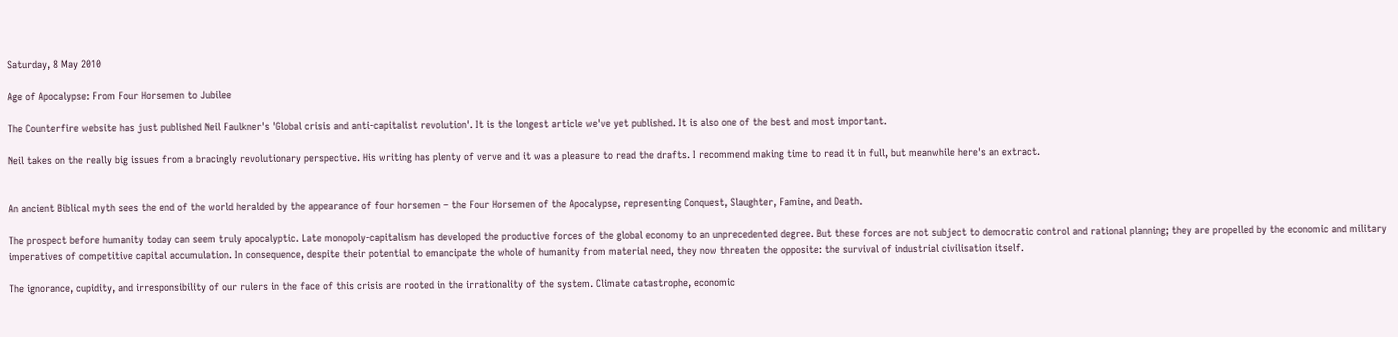Saturday, 8 May 2010

Age of Apocalypse: From Four Horsemen to Jubilee

The Counterfire website has just published Neil Faulkner's 'Global crisis and anti-capitalist revolution'. It is the longest article we've yet published. It is also one of the best and most important.

Neil takes on the really big issues from a bracingly revolutionary perspective. His writing has plenty of verve and it was a pleasure to read the drafts. I recommend making time to read it in full, but meanwhile here's an extract.


An ancient Biblical myth sees the end of the world heralded by the appearance of four horsemen – the Four Horsemen of the Apocalypse, representing Conquest, Slaughter, Famine, and Death.

The prospect before humanity today can seem truly apocalyptic. Late monopoly-capitalism has developed the productive forces of the global economy to an unprecedented degree. But these forces are not subject to democratic control and rational planning; they are propelled by the economic and military imperatives of competitive capital accumulation. In consequence, despite their potential to emancipate the whole of humanity from material need, they now threaten the opposite: the survival of industrial civilisation itself.

The ignorance, cupidity, and irresponsibility of our rulers in the face of this crisis are rooted in the irrationality of the system. Climate catastrophe, economic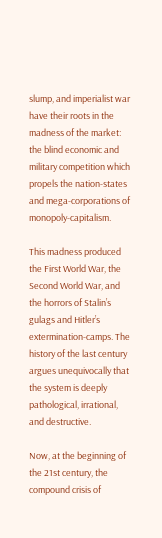slump, and imperialist war have their roots in the madness of the market: the blind economic and military competition which propels the nation-states and mega-corporations of monopoly-capitalism.

This madness produced the First World War, the Second World War, and the horrors of Stalin’s gulags and Hitler’s extermination-camps. The history of the last century argues unequivocally that the system is deeply pathological, irrational, and destructive.

Now, at the beginning of the 21st century, the compound crisis of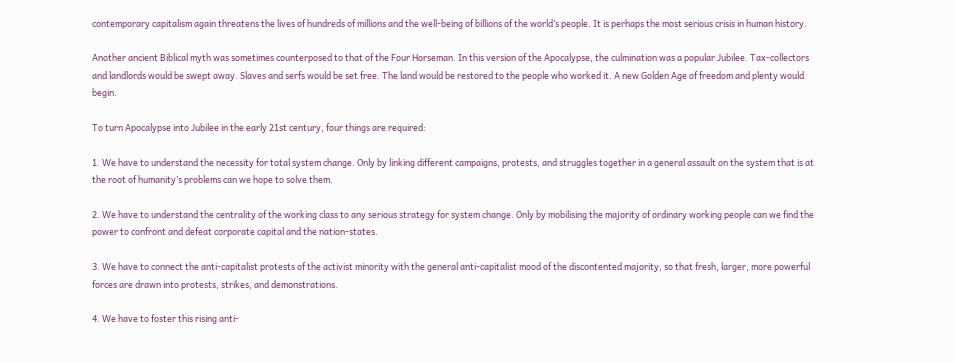contemporary capitalism again threatens the lives of hundreds of millions and the well-being of billions of the world’s people. It is perhaps the most serious crisis in human history.

Another ancient Biblical myth was sometimes counterposed to that of the Four Horseman. In this version of the Apocalypse, the culmination was a popular Jubilee. Tax-collectors and landlords would be swept away. Slaves and serfs would be set free. The land would be restored to the people who worked it. A new Golden Age of freedom and plenty would begin.

To turn Apocalypse into Jubilee in the early 21st century, four things are required:

1. We have to understand the necessity for total system change. Only by linking different campaigns, protests, and struggles together in a general assault on the system that is at the root of humanity’s problems can we hope to solve them.

2. We have to understand the centrality of the working class to any serious strategy for system change. Only by mobilising the majority of ordinary working people can we find the power to confront and defeat corporate capital and the nation-states.

3. We have to connect the anti-capitalist protests of the activist minority with the general anti-capitalist mood of the discontented majority, so that fresh, larger, more powerful forces are drawn into protests, strikes, and demonstrations.

4. We have to foster this rising anti-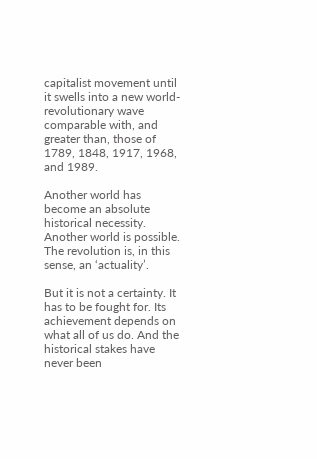capitalist movement until it swells into a new world-revolutionary wave comparable with, and greater than, those of 1789, 1848, 1917, 1968, and 1989.

Another world has become an absolute historical necessity. Another world is possible. The revolution is, in this sense, an ‘actuality’.

But it is not a certainty. It has to be fought for. Its achievement depends on what all of us do. And the historical stakes have never been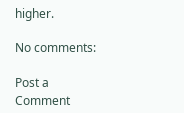higher.

No comments:

Post a Comment